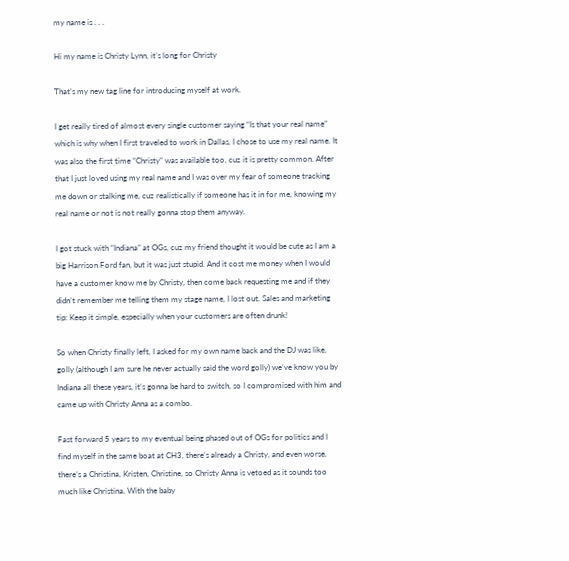my name is . . .

Hi my name is Christy Lynn, it’s long for Christy

That’s my new tag line for introducing myself at work.

I get really tired of almost every single customer saying “Is that your real name” which is why when I first traveled to work in Dallas, I chose to use my real name. It was also the first time “Christy” was available too, cuz it is pretty common. After that I just loved using my real name and I was over my fear of someone tracking me down or stalking me, cuz realistically if someone has it in for me, knowing my real name or not is not really gonna stop them anyway.

I got stuck with “Indiana” at OGs, cuz my friend thought it would be cute as I am a big Harrison Ford fan, but it was just stupid. And it cost me money when I would have a customer know me by Christy, then come back requesting me and if they didn’t remember me telling them my stage name, I lost out. Sales and marketing tip: Keep it simple, especially when your customers are often drunk!

So when Christy finally left, I asked for my own name back and the DJ was like, golly (although I am sure he never actually said the word golly) we’ve know you by Indiana all these years, it’s gonna be hard to switch, so I compromised with him and came up with Christy Anna as a combo.

Fast forward 5 years to my eventual being phased out of OGs for politics and I find myself in the same boat at CH3, there’s already a Christy, and even worse, there’s a Christina, Kristen, Christine, so Christy Anna is vetoed as it sounds too much like Christina. With the baby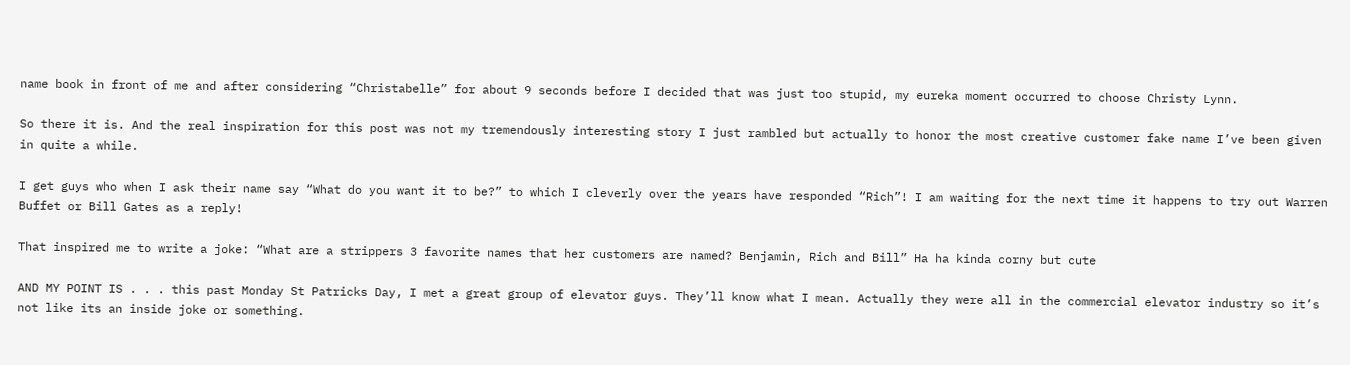name book in front of me and after considering “Christabelle” for about 9 seconds before I decided that was just too stupid, my eureka moment occurred to choose Christy Lynn.

So there it is. And the real inspiration for this post was not my tremendously interesting story I just rambled but actually to honor the most creative customer fake name I’ve been given in quite a while.

I get guys who when I ask their name say “What do you want it to be?” to which I cleverly over the years have responded “Rich”! I am waiting for the next time it happens to try out Warren Buffet or Bill Gates as a reply!

That inspired me to write a joke: “What are a strippers 3 favorite names that her customers are named? Benjamin, Rich and Bill” Ha ha kinda corny but cute

AND MY POINT IS . . . this past Monday St Patricks Day, I met a great group of elevator guys. They’ll know what I mean. Actually they were all in the commercial elevator industry so it’s not like its an inside joke or something.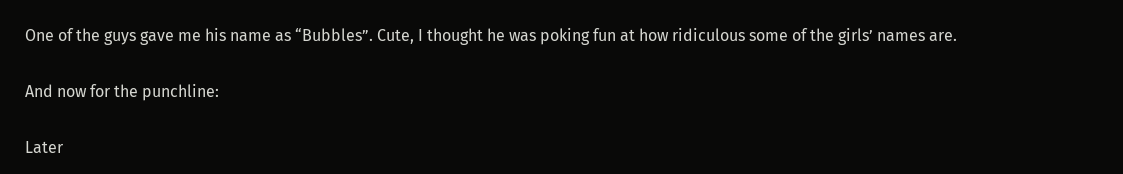One of the guys gave me his name as “Bubbles”. Cute, I thought he was poking fun at how ridiculous some of the girls’ names are.

And now for the punchline:

Later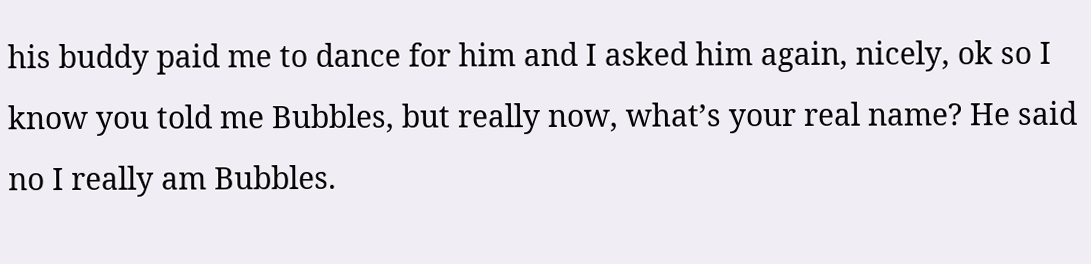his buddy paid me to dance for him and I asked him again, nicely, ok so I know you told me Bubbles, but really now, what’s your real name? He said no I really am Bubbles.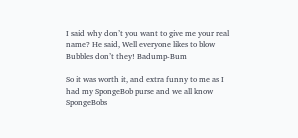I said why don’t you want to give me your real name? He said, Well everyone likes to blow Bubbles don’t they! Badump-Bum

So it was worth it, and extra funny to me as I had my SpongeBob purse and we all know SpongeBobs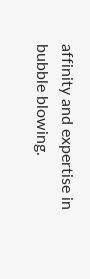affinity and expertise in bubble blowing.